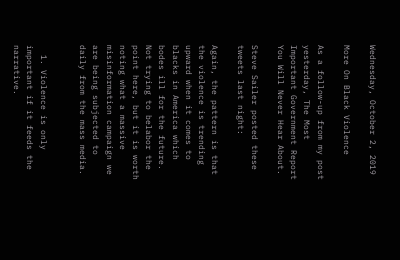Wednesday, October 2, 2019

More On Black Violence

As a follow-up from my post yesterday, The Most Important Government Report You Will Never Hear About.

Steve Sailer posted these tweets last night:

Again, the pattern is that the violence is trending upward when it comes to blacks in America which bodes ill for the future. Not trying to belabor the point here, but it is worth noting what a massive misinformation campaign we are being subjected to daily from the mass media.


  1. Violence is only important if it feeds the narrative.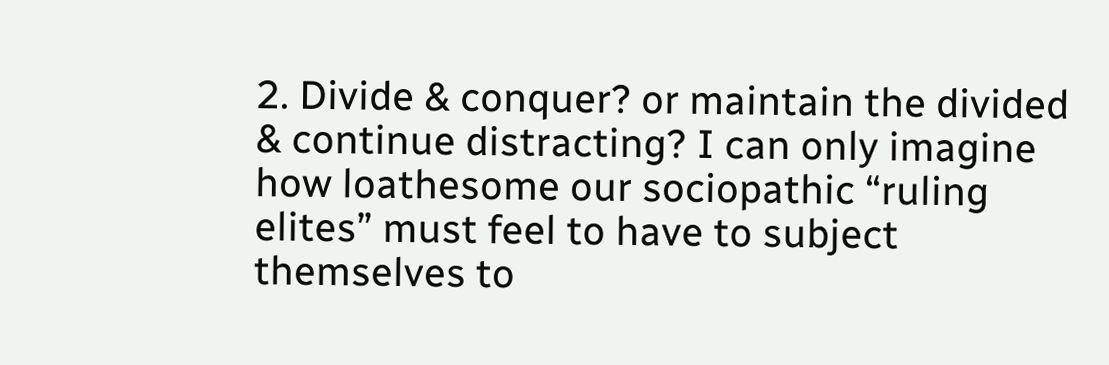2. Divide & conquer? or maintain the divided & continue distracting? I can only imagine how loathesome our sociopathic “ruling elites” must feel to have to subject themselves to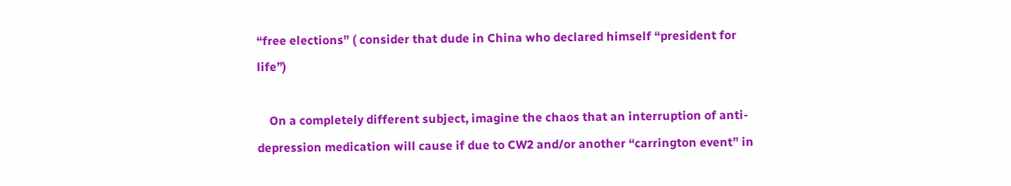“free elections” ( consider that dude in China who declared himself “president for life”)

    On a completely different subject, imagine the chaos that an interruption of anti-depression medication will cause if due to CW2 and/or another “carrington event” in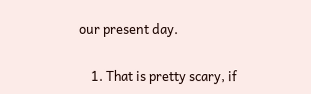our present day.

    1. That is pretty scary, if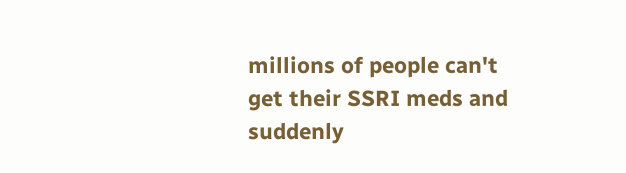millions of people can't get their SSRI meds and suddenly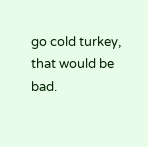go cold turkey, that would be bad.